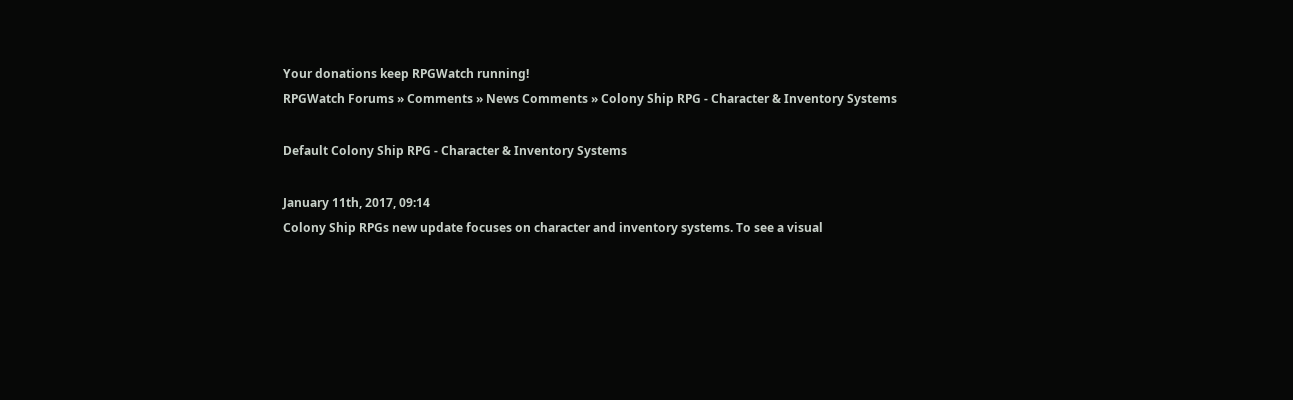Your donations keep RPGWatch running!
RPGWatch Forums » Comments » News Comments » Colony Ship RPG - Character & Inventory Systems

Default Colony Ship RPG - Character & Inventory Systems

January 11th, 2017, 09:14
Colony Ship RPGs new update focuses on character and inventory systems. To see a visual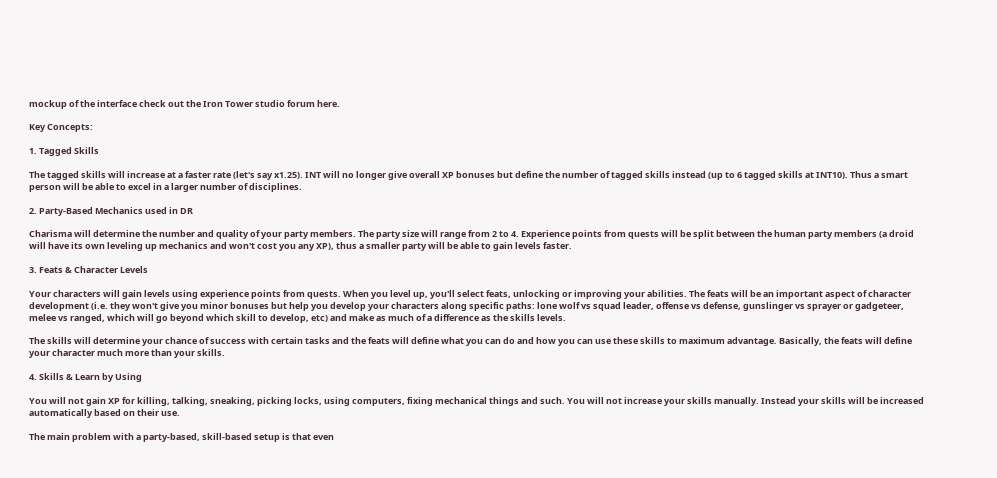mockup of the interface check out the Iron Tower studio forum here.

Key Concepts:

1. Tagged Skills

The tagged skills will increase at a faster rate (let's say x1.25). INT will no longer give overall XP bonuses but define the number of tagged skills instead (up to 6 tagged skills at INT10). Thus a smart person will be able to excel in a larger number of disciplines.

2. Party-Based Mechanics used in DR

Charisma will determine the number and quality of your party members. The party size will range from 2 to 4. Experience points from quests will be split between the human party members (a droid will have its own leveling up mechanics and won't cost you any XP), thus a smaller party will be able to gain levels faster.

3. Feats & Character Levels

Your characters will gain levels using experience points from quests. When you level up, you'll select feats, unlocking or improving your abilities. The feats will be an important aspect of character development (i.e. they won't give you minor bonuses but help you develop your characters along specific paths: lone wolf vs squad leader, offense vs defense, gunslinger vs sprayer or gadgeteer, melee vs ranged, which will go beyond which skill to develop, etc) and make as much of a difference as the skills levels.

The skills will determine your chance of success with certain tasks and the feats will define what you can do and how you can use these skills to maximum advantage. Basically, the feats will define your character much more than your skills.

4. Skills & Learn by Using

You will not gain XP for killing, talking, sneaking, picking locks, using computers, fixing mechanical things and such. You will not increase your skills manually. Instead your skills will be increased automatically based on their use.

The main problem with a party-based, skill-based setup is that even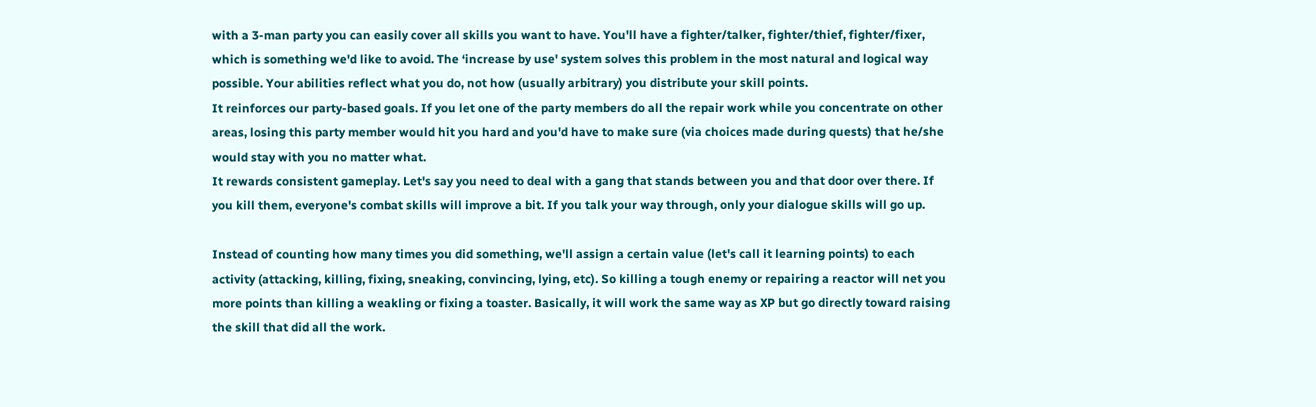with a 3-man party you can easily cover all skills you want to have. You'll have a fighter/talker, fighter/thief, fighter/fixer, which is something we'd like to avoid. The ‘increase by use' system solves this problem in the most natural and logical way possible. Your abilities reflect what you do, not how (usually arbitrary) you distribute your skill points.
It reinforces our party-based goals. If you let one of the party members do all the repair work while you concentrate on other areas, losing this party member would hit you hard and you'd have to make sure (via choices made during quests) that he/she would stay with you no matter what.
It rewards consistent gameplay. Let's say you need to deal with a gang that stands between you and that door over there. If you kill them, everyone's combat skills will improve a bit. If you talk your way through, only your dialogue skills will go up.

Instead of counting how many times you did something, we'll assign a certain value (let's call it learning points) to each activity (attacking, killing, fixing, sneaking, convincing, lying, etc). So killing a tough enemy or repairing a reactor will net you more points than killing a weakling or fixing a toaster. Basically, it will work the same way as XP but go directly toward raising the skill that did all the work.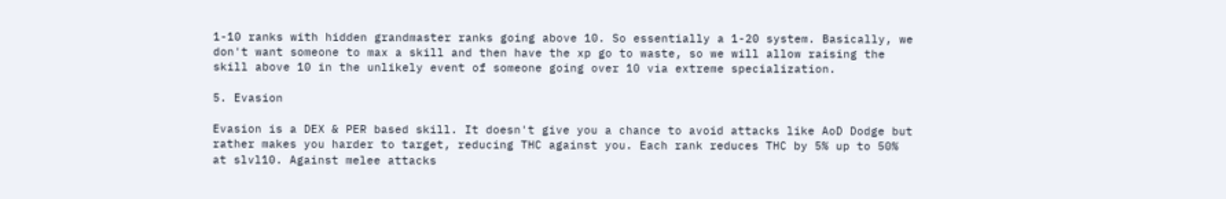1-10 ranks with hidden grandmaster ranks going above 10. So essentially a 1-20 system. Basically, we don't want someone to max a skill and then have the xp go to waste, so we will allow raising the skill above 10 in the unlikely event of someone going over 10 via extreme specialization.

5. Evasion

Evasion is a DEX & PER based skill. It doesn't give you a chance to avoid attacks like AoD Dodge but rather makes you harder to target, reducing THC against you. Each rank reduces THC by 5% up to 50% at slvl10. Against melee attacks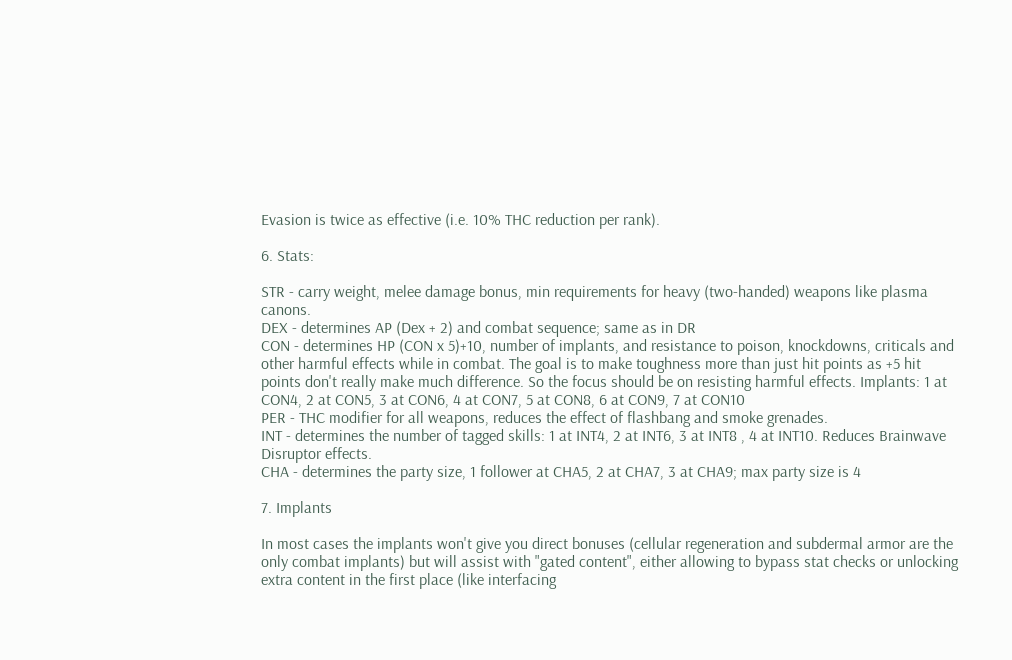Evasion is twice as effective (i.e. 10% THC reduction per rank).

6. Stats:

STR - carry weight, melee damage bonus, min requirements for heavy (two-handed) weapons like plasma canons.
DEX - determines AP (Dex + 2) and combat sequence; same as in DR
CON - determines HP (CON x 5)+10, number of implants, and resistance to poison, knockdowns, criticals and other harmful effects while in combat. The goal is to make toughness more than just hit points as +5 hit points don't really make much difference. So the focus should be on resisting harmful effects. Implants: 1 at CON4, 2 at CON5, 3 at CON6, 4 at CON7, 5 at CON8, 6 at CON9, 7 at CON10
PER - THC modifier for all weapons, reduces the effect of flashbang and smoke grenades.
INT - determines the number of tagged skills: 1 at INT4, 2 at INT6, 3 at INT8 , 4 at INT10. Reduces Brainwave Disruptor effects.
CHA - determines the party size, 1 follower at CHA5, 2 at CHA7, 3 at CHA9; max party size is 4

7. Implants

In most cases the implants won't give you direct bonuses (cellular regeneration and subdermal armor are the only combat implants) but will assist with "gated content", either allowing to bypass stat checks or unlocking extra content in the first place (like interfacing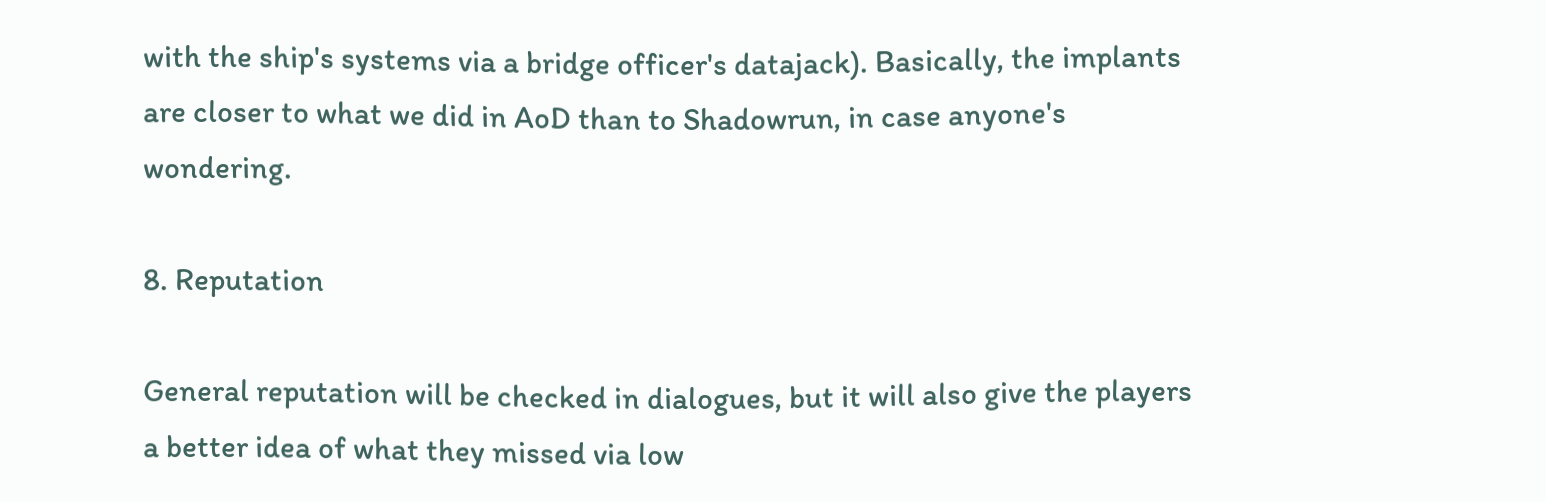with the ship's systems via a bridge officer's datajack). Basically, the implants are closer to what we did in AoD than to Shadowrun, in case anyone's wondering.

8. Reputation

General reputation will be checked in dialogues, but it will also give the players a better idea of what they missed via low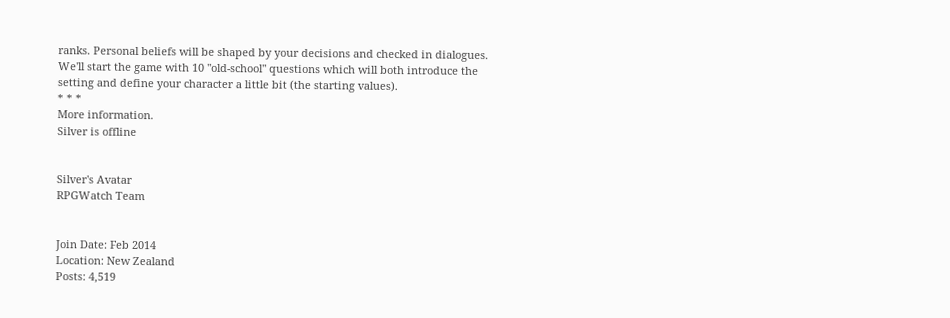ranks. Personal beliefs will be shaped by your decisions and checked in dialogues. We'll start the game with 10 "old-school" questions which will both introduce the setting and define your character a little bit (the starting values).
* * *
More information.
Silver is offline


Silver's Avatar
RPGWatch Team


Join Date: Feb 2014
Location: New Zealand
Posts: 4,519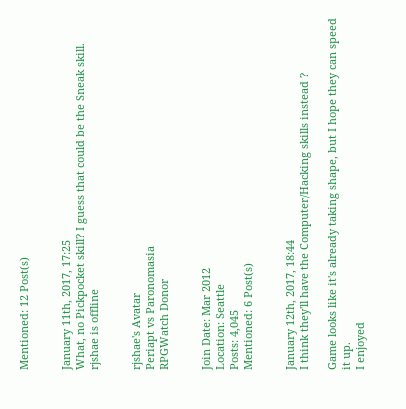Mentioned: 12 Post(s)


January 11th, 2017, 17:25
What, no Pickpocket skill? I guess that could be the Sneak skill.
rjshae is offline


rjshae's Avatar
Periapt vs Paronomasia
RPGWatch Donor


Join Date: Mar 2012
Location: Seattle
Posts: 4,045
Mentioned: 6 Post(s)


January 12th, 2017, 18:44
I think they'll have the Computer/Hacking skills instead ?

Game looks like it's already taking shape, but I hope they can speed it up.
I enjoyed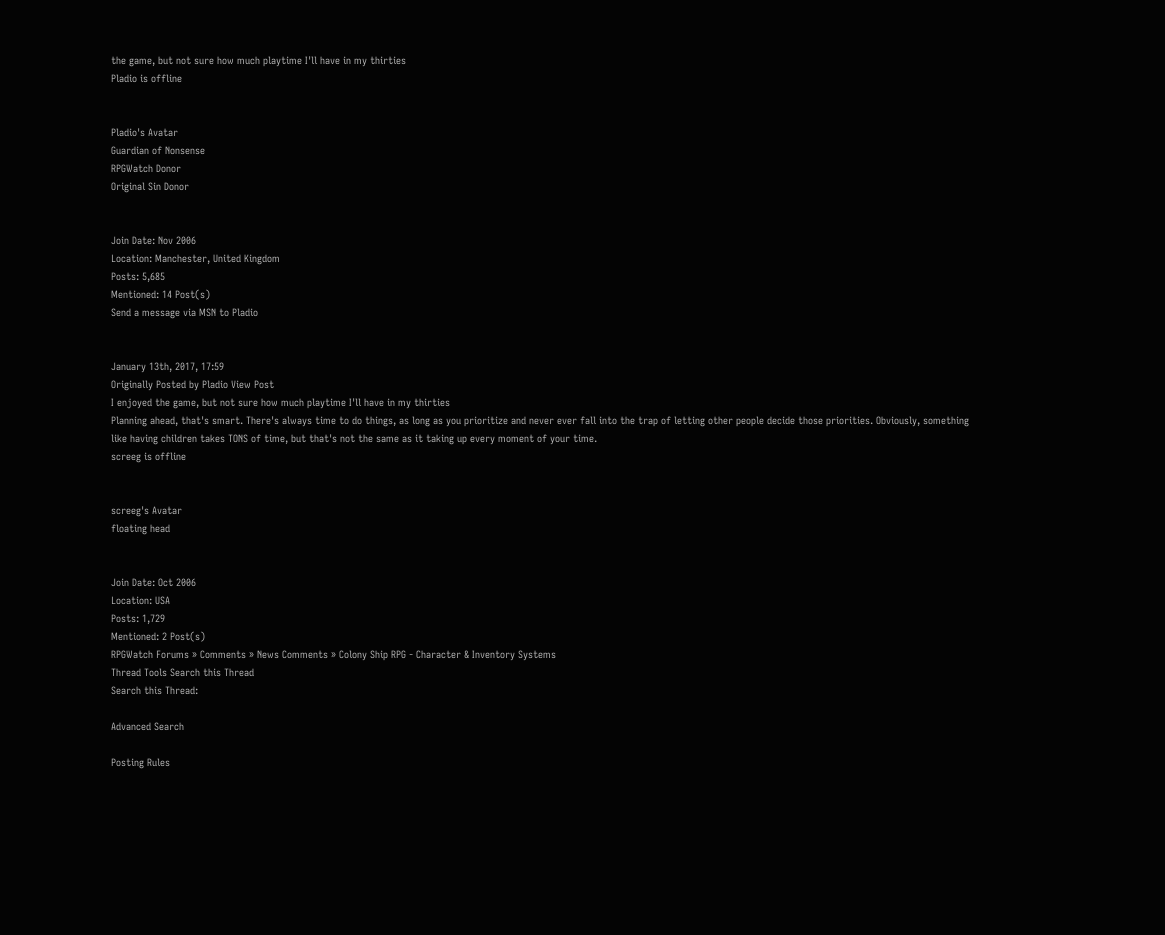the game, but not sure how much playtime I'll have in my thirties
Pladio is offline


Pladio's Avatar
Guardian of Nonsense
RPGWatch Donor
Original Sin Donor


Join Date: Nov 2006
Location: Manchester, United Kingdom
Posts: 5,685
Mentioned: 14 Post(s)
Send a message via MSN to Pladio


January 13th, 2017, 17:59
Originally Posted by Pladio View Post
I enjoyed the game, but not sure how much playtime I'll have in my thirties
Planning ahead, that's smart. There's always time to do things, as long as you prioritize and never ever fall into the trap of letting other people decide those priorities. Obviously, something like having children takes TONS of time, but that's not the same as it taking up every moment of your time.
screeg is offline


screeg's Avatar
floating head


Join Date: Oct 2006
Location: USA
Posts: 1,729
Mentioned: 2 Post(s)
RPGWatch Forums » Comments » News Comments » Colony Ship RPG - Character & Inventory Systems
Thread Tools Search this Thread
Search this Thread:

Advanced Search

Posting Rules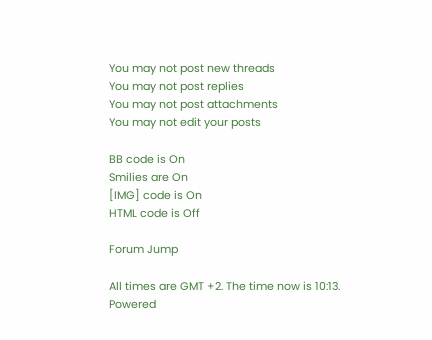You may not post new threads
You may not post replies
You may not post attachments
You may not edit your posts

BB code is On
Smilies are On
[IMG] code is On
HTML code is Off

Forum Jump

All times are GMT +2. The time now is 10:13.
Powered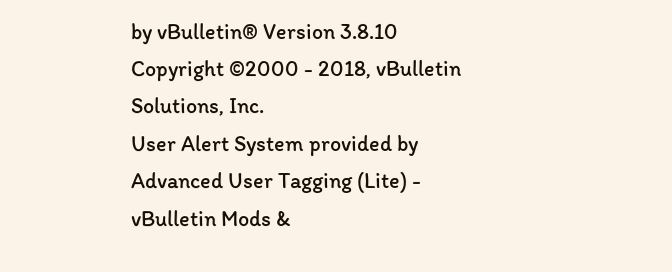by vBulletin® Version 3.8.10
Copyright ©2000 - 2018, vBulletin Solutions, Inc.
User Alert System provided by Advanced User Tagging (Lite) - vBulletin Mods &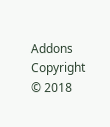Addons Copyright © 2018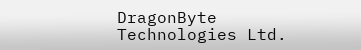DragonByte Technologies Ltd.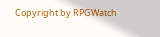Copyright by RPGWatch